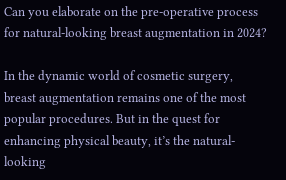Can you elaborate on the pre-operative process for natural-looking breast augmentation in 2024?

In the dynamic world of cosmetic surgery, breast augmentation remains one of the most popular procedures. But in the quest for enhancing physical beauty, it’s the natural-looking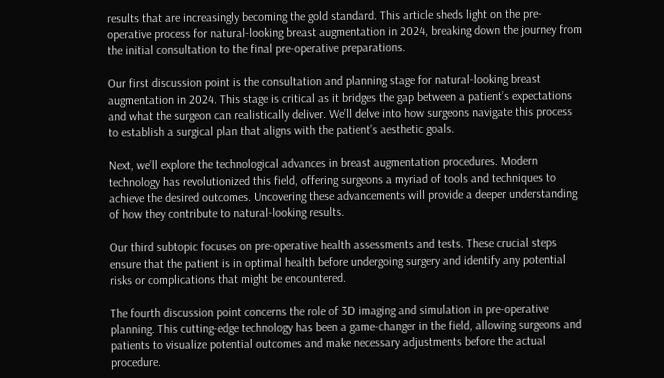results that are increasingly becoming the gold standard. This article sheds light on the pre-operative process for natural-looking breast augmentation in 2024, breaking down the journey from the initial consultation to the final pre-operative preparations.

Our first discussion point is the consultation and planning stage for natural-looking breast augmentation in 2024. This stage is critical as it bridges the gap between a patient’s expectations and what the surgeon can realistically deliver. We’ll delve into how surgeons navigate this process to establish a surgical plan that aligns with the patient’s aesthetic goals.

Next, we’ll explore the technological advances in breast augmentation procedures. Modern technology has revolutionized this field, offering surgeons a myriad of tools and techniques to achieve the desired outcomes. Uncovering these advancements will provide a deeper understanding of how they contribute to natural-looking results.

Our third subtopic focuses on pre-operative health assessments and tests. These crucial steps ensure that the patient is in optimal health before undergoing surgery and identify any potential risks or complications that might be encountered.

The fourth discussion point concerns the role of 3D imaging and simulation in pre-operative planning. This cutting-edge technology has been a game-changer in the field, allowing surgeons and patients to visualize potential outcomes and make necessary adjustments before the actual procedure.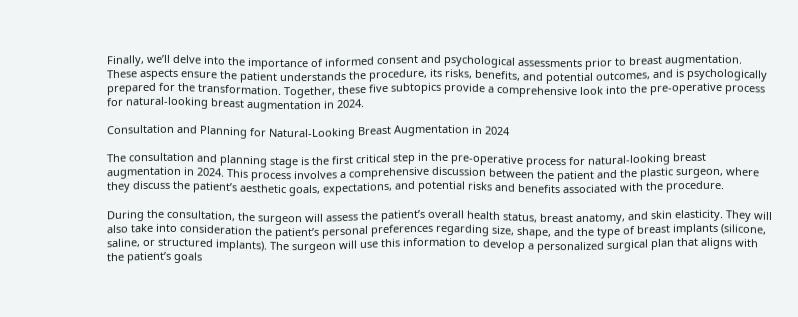Finally, we’ll delve into the importance of informed consent and psychological assessments prior to breast augmentation. These aspects ensure the patient understands the procedure, its risks, benefits, and potential outcomes, and is psychologically prepared for the transformation. Together, these five subtopics provide a comprehensive look into the pre-operative process for natural-looking breast augmentation in 2024.

Consultation and Planning for Natural-Looking Breast Augmentation in 2024

The consultation and planning stage is the first critical step in the pre-operative process for natural-looking breast augmentation in 2024. This process involves a comprehensive discussion between the patient and the plastic surgeon, where they discuss the patient’s aesthetic goals, expectations, and potential risks and benefits associated with the procedure.

During the consultation, the surgeon will assess the patient’s overall health status, breast anatomy, and skin elasticity. They will also take into consideration the patient’s personal preferences regarding size, shape, and the type of breast implants (silicone, saline, or structured implants). The surgeon will use this information to develop a personalized surgical plan that aligns with the patient’s goals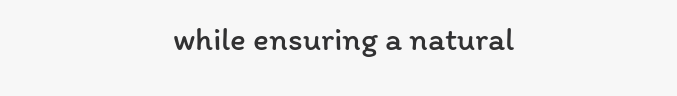while ensuring a natural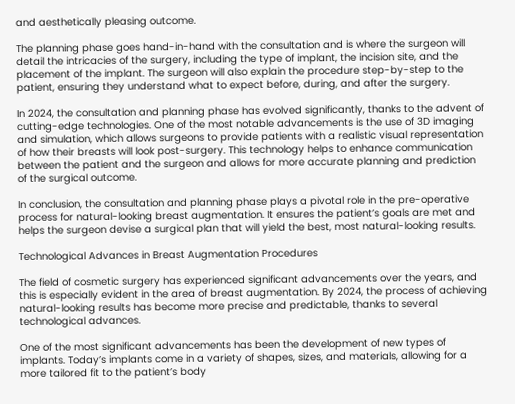and aesthetically pleasing outcome.

The planning phase goes hand-in-hand with the consultation and is where the surgeon will detail the intricacies of the surgery, including the type of implant, the incision site, and the placement of the implant. The surgeon will also explain the procedure step-by-step to the patient, ensuring they understand what to expect before, during, and after the surgery.

In 2024, the consultation and planning phase has evolved significantly, thanks to the advent of cutting-edge technologies. One of the most notable advancements is the use of 3D imaging and simulation, which allows surgeons to provide patients with a realistic visual representation of how their breasts will look post-surgery. This technology helps to enhance communication between the patient and the surgeon and allows for more accurate planning and prediction of the surgical outcome.

In conclusion, the consultation and planning phase plays a pivotal role in the pre-operative process for natural-looking breast augmentation. It ensures the patient’s goals are met and helps the surgeon devise a surgical plan that will yield the best, most natural-looking results.

Technological Advances in Breast Augmentation Procedures

The field of cosmetic surgery has experienced significant advancements over the years, and this is especially evident in the area of breast augmentation. By 2024, the process of achieving natural-looking results has become more precise and predictable, thanks to several technological advances.

One of the most significant advancements has been the development of new types of implants. Today’s implants come in a variety of shapes, sizes, and materials, allowing for a more tailored fit to the patient’s body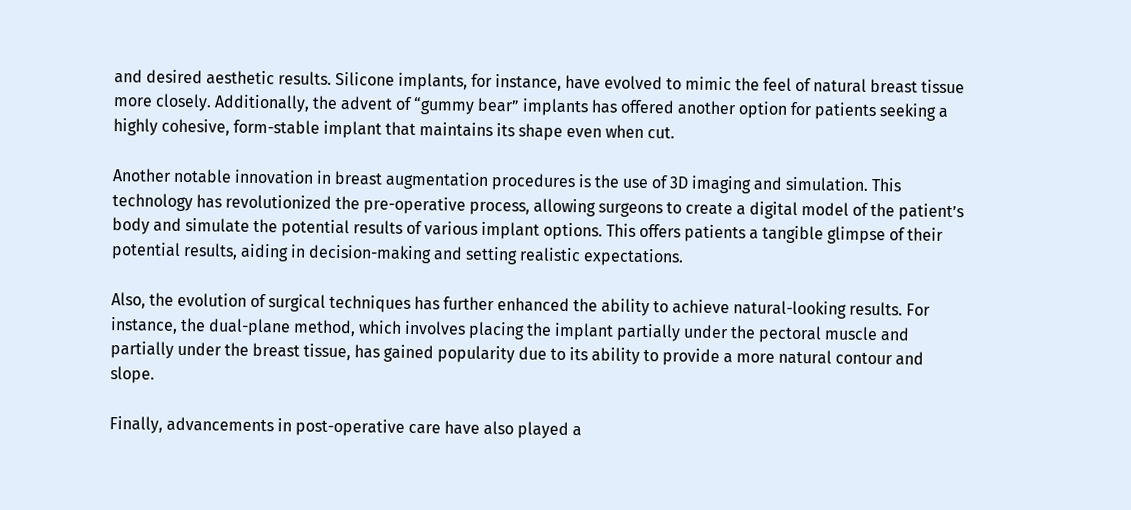and desired aesthetic results. Silicone implants, for instance, have evolved to mimic the feel of natural breast tissue more closely. Additionally, the advent of “gummy bear” implants has offered another option for patients seeking a highly cohesive, form-stable implant that maintains its shape even when cut.

Another notable innovation in breast augmentation procedures is the use of 3D imaging and simulation. This technology has revolutionized the pre-operative process, allowing surgeons to create a digital model of the patient’s body and simulate the potential results of various implant options. This offers patients a tangible glimpse of their potential results, aiding in decision-making and setting realistic expectations.

Also, the evolution of surgical techniques has further enhanced the ability to achieve natural-looking results. For instance, the dual-plane method, which involves placing the implant partially under the pectoral muscle and partially under the breast tissue, has gained popularity due to its ability to provide a more natural contour and slope.

Finally, advancements in post-operative care have also played a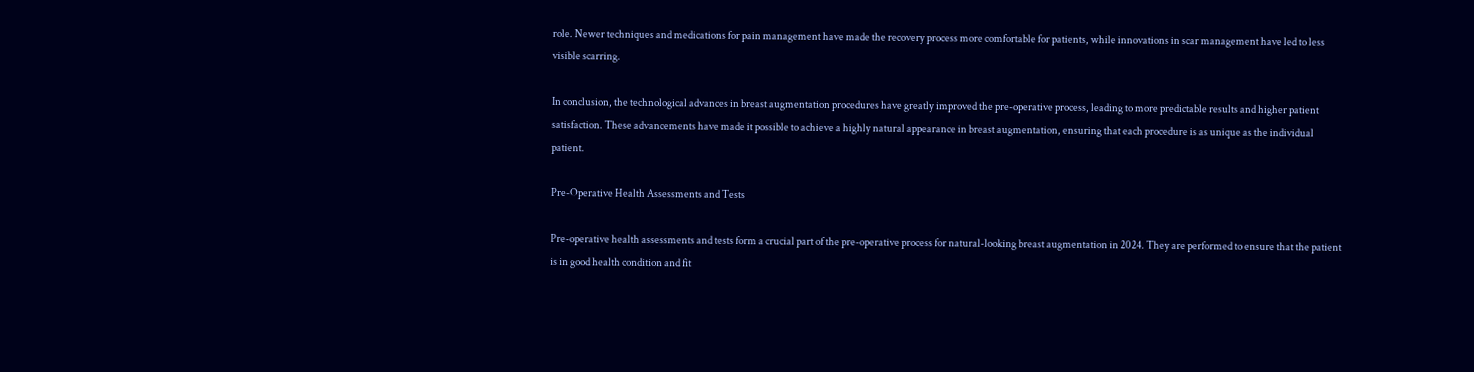role. Newer techniques and medications for pain management have made the recovery process more comfortable for patients, while innovations in scar management have led to less visible scarring.

In conclusion, the technological advances in breast augmentation procedures have greatly improved the pre-operative process, leading to more predictable results and higher patient satisfaction. These advancements have made it possible to achieve a highly natural appearance in breast augmentation, ensuring that each procedure is as unique as the individual patient.

Pre-Operative Health Assessments and Tests

Pre-operative health assessments and tests form a crucial part of the pre-operative process for natural-looking breast augmentation in 2024. They are performed to ensure that the patient is in good health condition and fit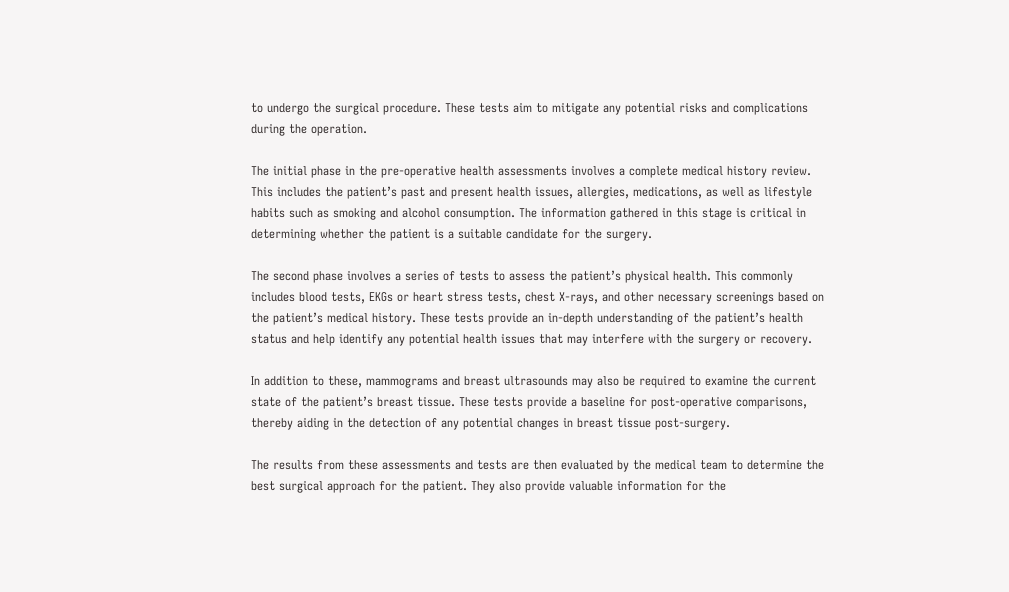to undergo the surgical procedure. These tests aim to mitigate any potential risks and complications during the operation.

The initial phase in the pre-operative health assessments involves a complete medical history review. This includes the patient’s past and present health issues, allergies, medications, as well as lifestyle habits such as smoking and alcohol consumption. The information gathered in this stage is critical in determining whether the patient is a suitable candidate for the surgery.

The second phase involves a series of tests to assess the patient’s physical health. This commonly includes blood tests, EKGs or heart stress tests, chest X-rays, and other necessary screenings based on the patient’s medical history. These tests provide an in-depth understanding of the patient’s health status and help identify any potential health issues that may interfere with the surgery or recovery.

In addition to these, mammograms and breast ultrasounds may also be required to examine the current state of the patient’s breast tissue. These tests provide a baseline for post-operative comparisons, thereby aiding in the detection of any potential changes in breast tissue post-surgery.

The results from these assessments and tests are then evaluated by the medical team to determine the best surgical approach for the patient. They also provide valuable information for the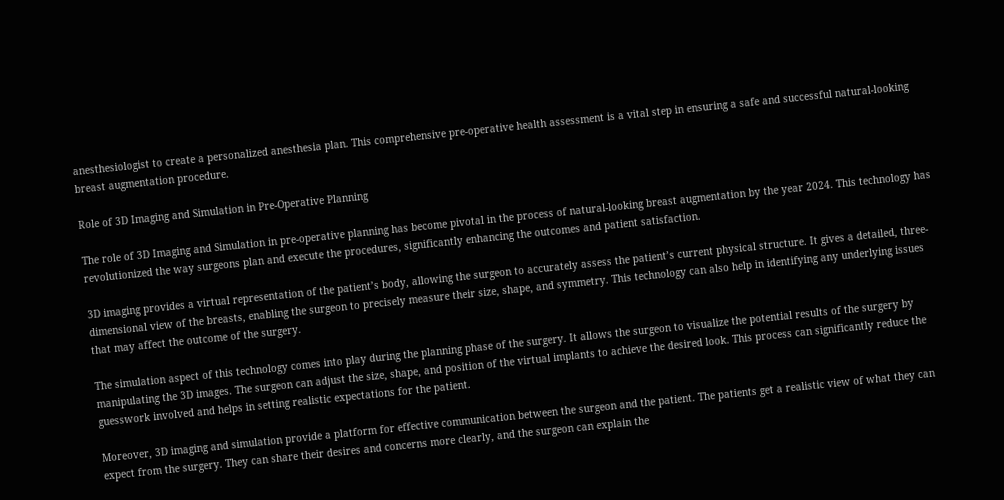anesthesiologist to create a personalized anesthesia plan. This comprehensive pre-operative health assessment is a vital step in ensuring a safe and successful natural-looking breast augmentation procedure.

Role of 3D Imaging and Simulation in Pre-Operative Planning

The role of 3D Imaging and Simulation in pre-operative planning has become pivotal in the process of natural-looking breast augmentation by the year 2024. This technology has revolutionized the way surgeons plan and execute the procedures, significantly enhancing the outcomes and patient satisfaction.

3D imaging provides a virtual representation of the patient’s body, allowing the surgeon to accurately assess the patient’s current physical structure. It gives a detailed, three-dimensional view of the breasts, enabling the surgeon to precisely measure their size, shape, and symmetry. This technology can also help in identifying any underlying issues that may affect the outcome of the surgery.

The simulation aspect of this technology comes into play during the planning phase of the surgery. It allows the surgeon to visualize the potential results of the surgery by manipulating the 3D images. The surgeon can adjust the size, shape, and position of the virtual implants to achieve the desired look. This process can significantly reduce the guesswork involved and helps in setting realistic expectations for the patient.

Moreover, 3D imaging and simulation provide a platform for effective communication between the surgeon and the patient. The patients get a realistic view of what they can expect from the surgery. They can share their desires and concerns more clearly, and the surgeon can explain the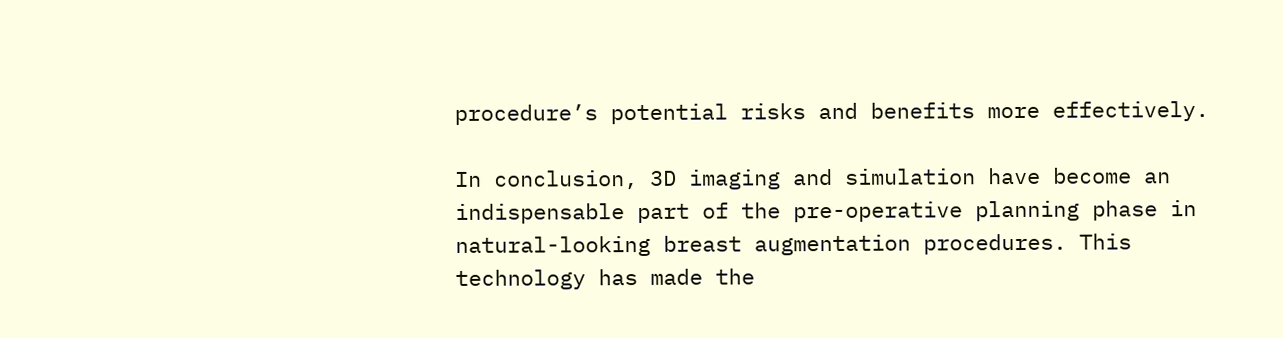procedure’s potential risks and benefits more effectively.

In conclusion, 3D imaging and simulation have become an indispensable part of the pre-operative planning phase in natural-looking breast augmentation procedures. This technology has made the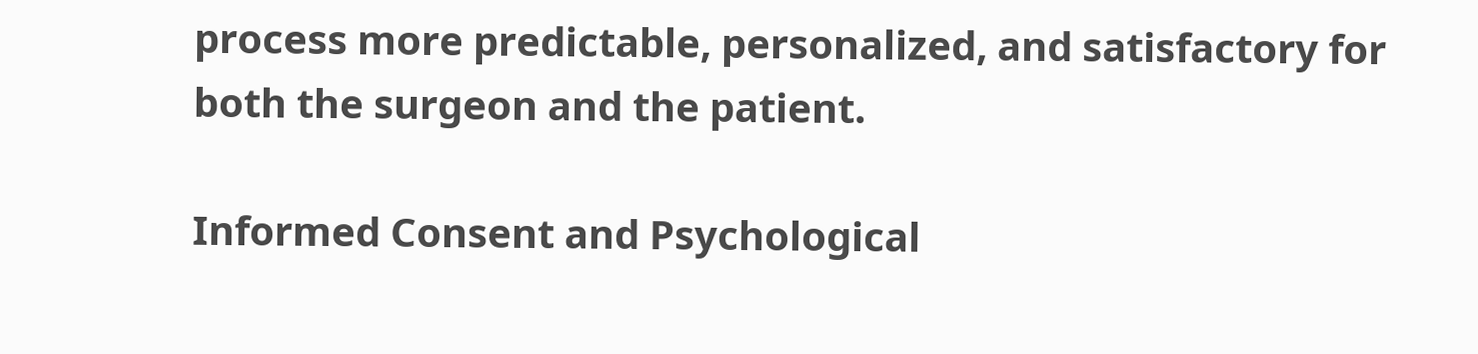process more predictable, personalized, and satisfactory for both the surgeon and the patient.

Informed Consent and Psychological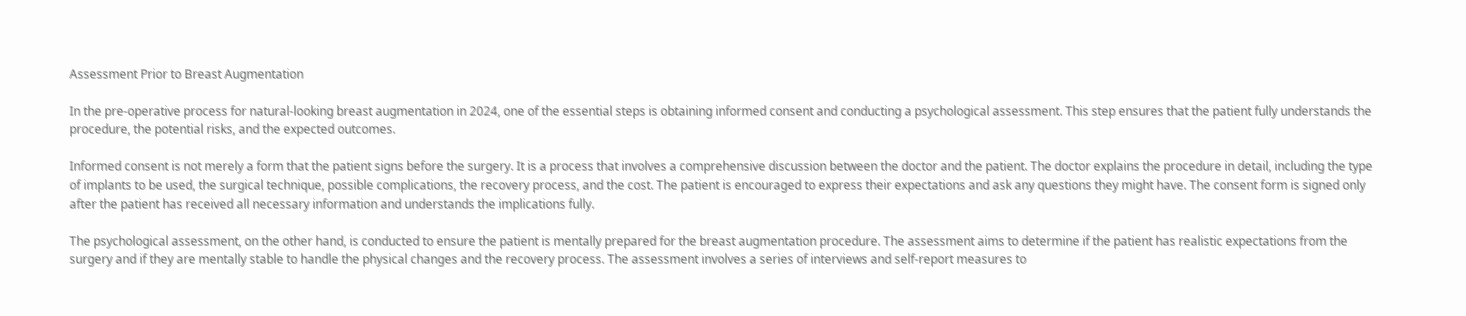Assessment Prior to Breast Augmentation

In the pre-operative process for natural-looking breast augmentation in 2024, one of the essential steps is obtaining informed consent and conducting a psychological assessment. This step ensures that the patient fully understands the procedure, the potential risks, and the expected outcomes.

Informed consent is not merely a form that the patient signs before the surgery. It is a process that involves a comprehensive discussion between the doctor and the patient. The doctor explains the procedure in detail, including the type of implants to be used, the surgical technique, possible complications, the recovery process, and the cost. The patient is encouraged to express their expectations and ask any questions they might have. The consent form is signed only after the patient has received all necessary information and understands the implications fully.

The psychological assessment, on the other hand, is conducted to ensure the patient is mentally prepared for the breast augmentation procedure. The assessment aims to determine if the patient has realistic expectations from the surgery and if they are mentally stable to handle the physical changes and the recovery process. The assessment involves a series of interviews and self-report measures to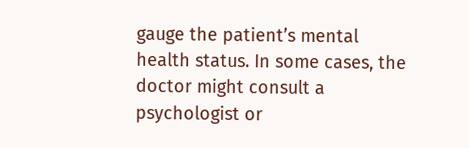gauge the patient’s mental health status. In some cases, the doctor might consult a psychologist or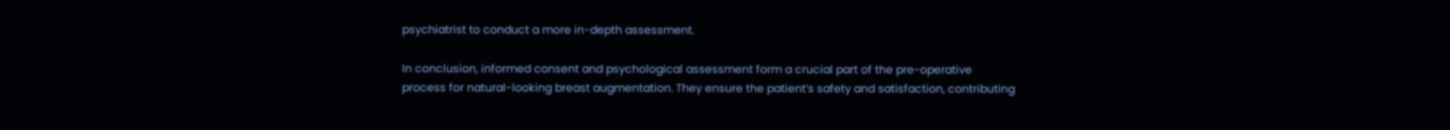psychiatrist to conduct a more in-depth assessment.

In conclusion, informed consent and psychological assessment form a crucial part of the pre-operative process for natural-looking breast augmentation. They ensure the patient’s safety and satisfaction, contributing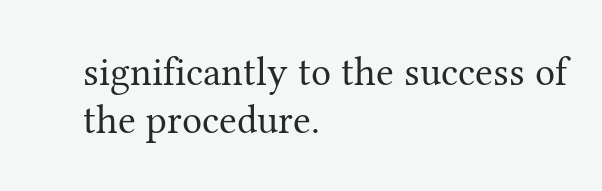significantly to the success of the procedure.